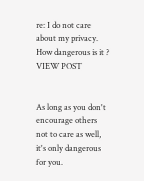re: I do not care about my privacy. How dangerous is it ? VIEW POST


As long as you don't encourage others not to care as well, it's only dangerous for you.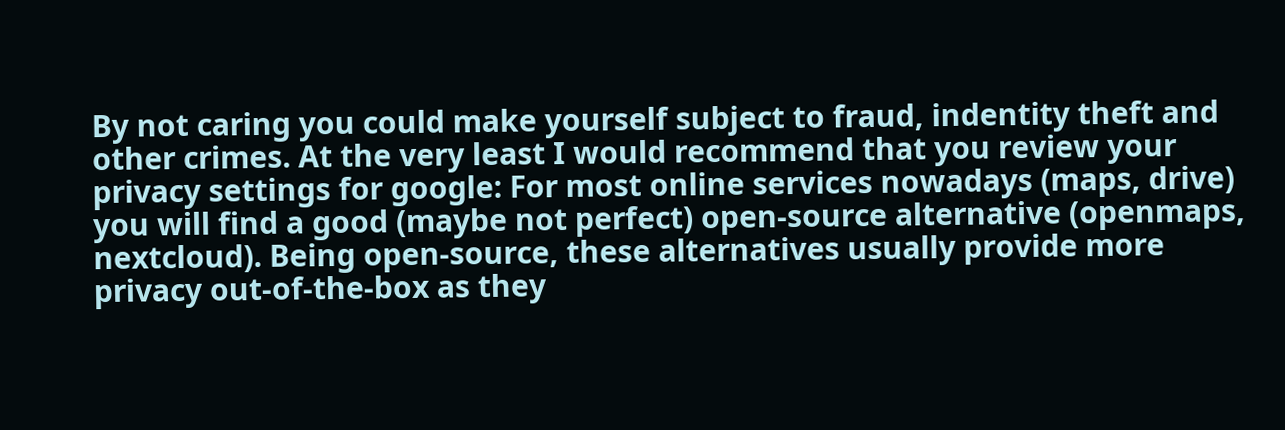By not caring you could make yourself subject to fraud, indentity theft and other crimes. At the very least I would recommend that you review your privacy settings for google: For most online services nowadays (maps, drive) you will find a good (maybe not perfect) open-source alternative (openmaps, nextcloud). Being open-source, these alternatives usually provide more privacy out-of-the-box as they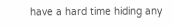have a hard time hiding any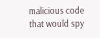malicious code that would spy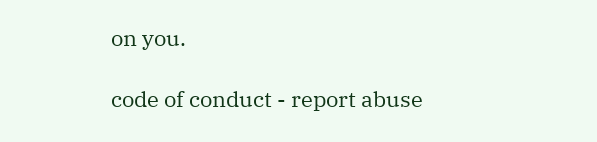on you.

code of conduct - report abuse